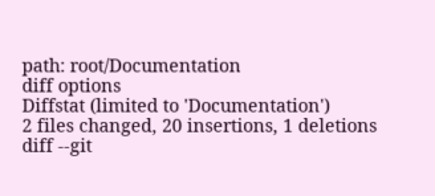path: root/Documentation
diff options
Diffstat (limited to 'Documentation')
2 files changed, 20 insertions, 1 deletions
diff --git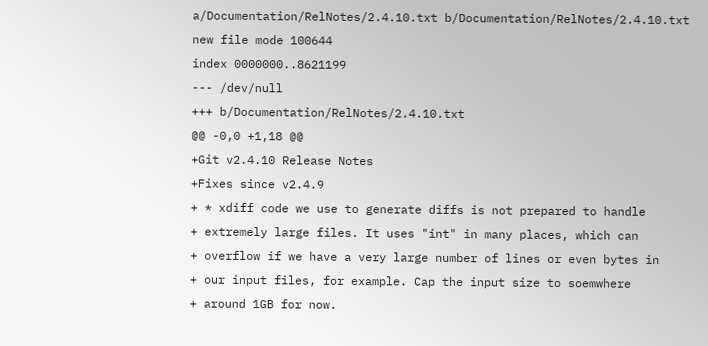a/Documentation/RelNotes/2.4.10.txt b/Documentation/RelNotes/2.4.10.txt
new file mode 100644
index 0000000..8621199
--- /dev/null
+++ b/Documentation/RelNotes/2.4.10.txt
@@ -0,0 +1,18 @@
+Git v2.4.10 Release Notes
+Fixes since v2.4.9
+ * xdiff code we use to generate diffs is not prepared to handle
+ extremely large files. It uses "int" in many places, which can
+ overflow if we have a very large number of lines or even bytes in
+ our input files, for example. Cap the input size to soemwhere
+ around 1GB for now.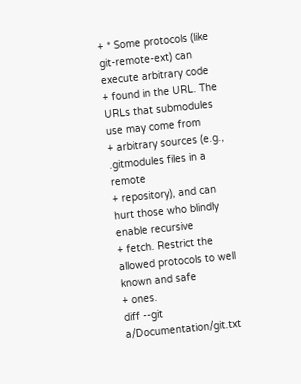+ * Some protocols (like git-remote-ext) can execute arbitrary code
+ found in the URL. The URLs that submodules use may come from
+ arbitrary sources (e.g., .gitmodules files in a remote
+ repository), and can hurt those who blindly enable recursive
+ fetch. Restrict the allowed protocols to well known and safe
+ ones.
diff --git a/Documentation/git.txt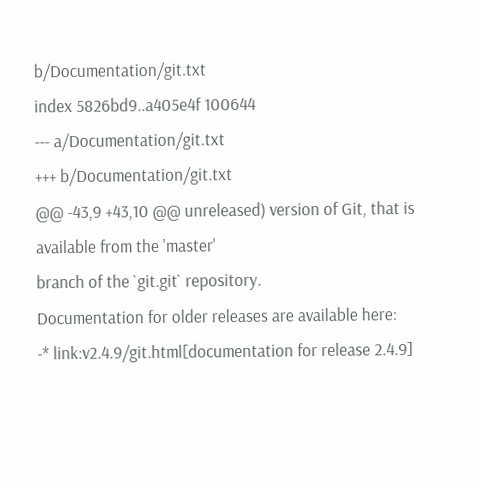b/Documentation/git.txt
index 5826bd9..a405e4f 100644
--- a/Documentation/git.txt
+++ b/Documentation/git.txt
@@ -43,9 +43,10 @@ unreleased) version of Git, that is available from the 'master'
branch of the `git.git` repository.
Documentation for older releases are available here:
-* link:v2.4.9/git.html[documentation for release 2.4.9]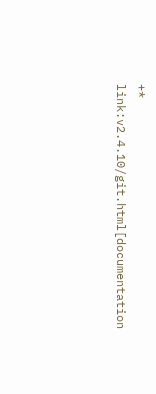+* link:v2.4.10/git.html[documentation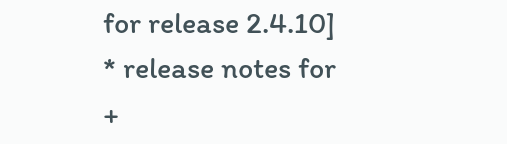for release 2.4.10]
* release notes for
+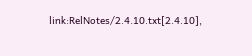link:RelNotes/2.4.10.txt[2.4.10],